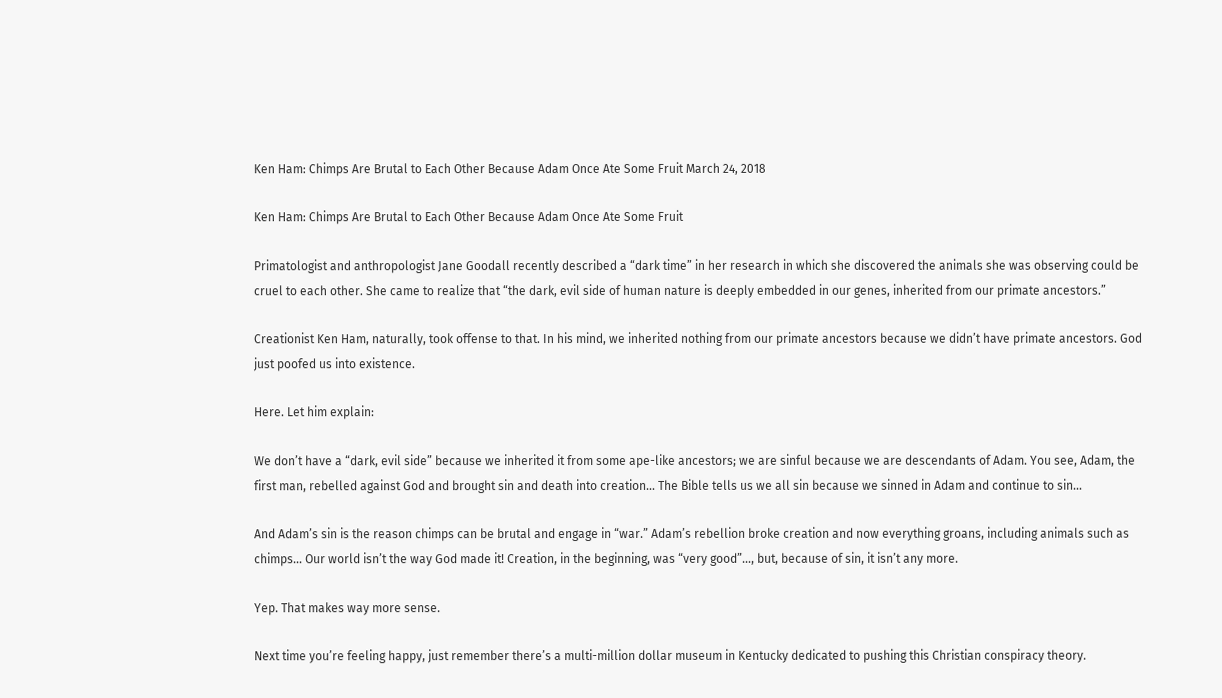Ken Ham: Chimps Are Brutal to Each Other Because Adam Once Ate Some Fruit March 24, 2018

Ken Ham: Chimps Are Brutal to Each Other Because Adam Once Ate Some Fruit

Primatologist and anthropologist Jane Goodall recently described a “dark time” in her research in which she discovered the animals she was observing could be cruel to each other. She came to realize that “the dark, evil side of human nature is deeply embedded in our genes, inherited from our primate ancestors.”

Creationist Ken Ham, naturally, took offense to that. In his mind, we inherited nothing from our primate ancestors because we didn’t have primate ancestors. God just poofed us into existence.

Here. Let him explain:

We don’t have a “dark, evil side” because we inherited it from some ape-like ancestors; we are sinful because we are descendants of Adam. You see, Adam, the first man, rebelled against God and brought sin and death into creation… The Bible tells us we all sin because we sinned in Adam and continue to sin…

And Adam’s sin is the reason chimps can be brutal and engage in “war.” Adam’s rebellion broke creation and now everything groans, including animals such as chimps… Our world isn’t the way God made it! Creation, in the beginning, was “very good”…, but, because of sin, it isn’t any more.

Yep. That makes way more sense.

Next time you’re feeling happy, just remember there’s a multi-million dollar museum in Kentucky dedicated to pushing this Christian conspiracy theory.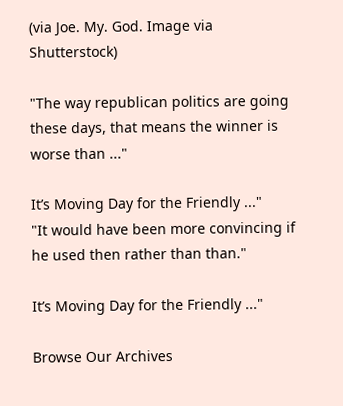(via Joe. My. God. Image via Shutterstock)

"The way republican politics are going these days, that means the winner is worse than ..."

It’s Moving Day for the Friendly ..."
"It would have been more convincing if he used then rather than than."

It’s Moving Day for the Friendly ..."

Browse Our Archives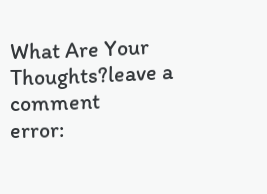What Are Your Thoughts?leave a comment
error: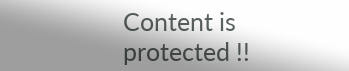Content is protected !!